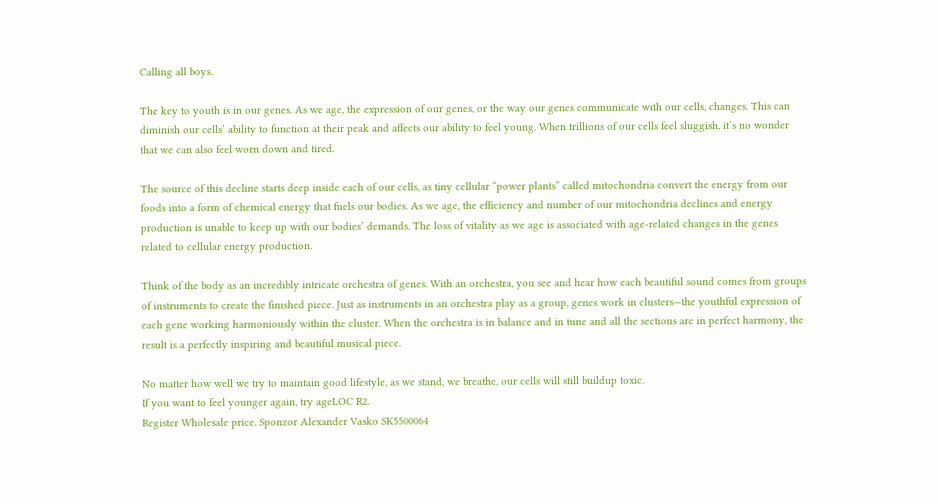Calling all boys.

The key to youth is in our genes. As we age, the expression of our genes, or the way our genes communicate with our cells, changes. This can diminish our cells’ ability to function at their peak and affects our ability to feel young. When trillions of our cells feel sluggish, it’s no wonder that we can also feel worn down and tired.

The source of this decline starts deep inside each of our cells, as tiny cellular “power plants” called mitochondria convert the energy from our foods into a form of chemical energy that fuels our bodies. As we age, the efficiency and number of our mitochondria declines and energy production is unable to keep up with our bodies’ demands. The loss of vitality as we age is associated with age-related changes in the genes related to cellular energy production.

Think of the body as an incredibly intricate orchestra of genes. With an orchestra, you see and hear how each beautiful sound comes from groups of instruments to create the finished piece. Just as instruments in an orchestra play as a group, genes work in clusters—the youthful expression of each gene working harmoniously within the cluster. When the orchestra is in balance and in tune and all the sections are in perfect harmony, the result is a perfectly inspiring and beautiful musical piece.

No matter how well we try to maintain good lifestyle, as we stand, we breathe, our cells will still buildup toxic.
If you want to feel younger again, try ageLOC R2.
Register Wholesale price. Sponzor Alexander Vasko SK5500064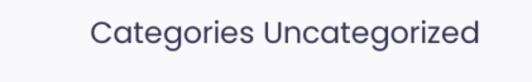Categories Uncategorized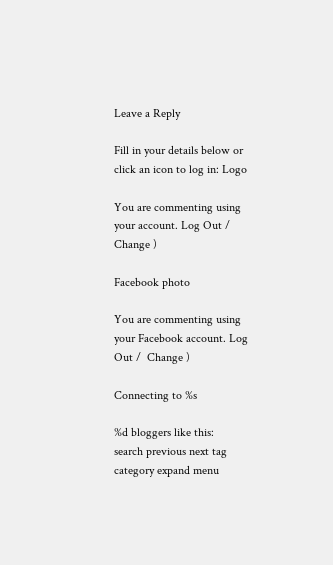Leave a Reply

Fill in your details below or click an icon to log in: Logo

You are commenting using your account. Log Out /  Change )

Facebook photo

You are commenting using your Facebook account. Log Out /  Change )

Connecting to %s

%d bloggers like this:
search previous next tag category expand menu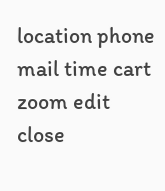location phone mail time cart zoom edit close